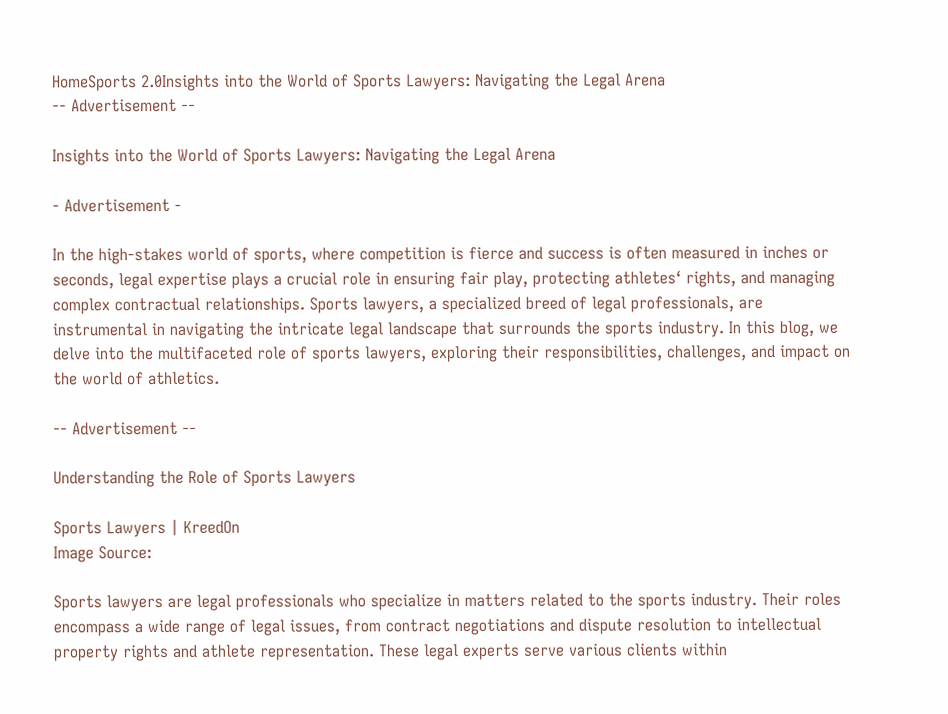HomeSports 2.0Insights into the World of Sports Lawyers: Navigating the Legal Arena
-- Advertisement --

Insights into the World of Sports Lawyers: Navigating the Legal Arena

- Advertisement -

In the high-stakes world of sports, where competition is fierce and success is often measured in inches or seconds, legal expertise plays a crucial role in ensuring fair play, protecting athletes‘ rights, and managing complex contractual relationships. Sports lawyers, a specialized breed of legal professionals, are instrumental in navigating the intricate legal landscape that surrounds the sports industry. In this blog, we delve into the multifaceted role of sports lawyers, exploring their responsibilities, challenges, and impact on the world of athletics.

-- Advertisement --

Understanding the Role of Sports Lawyers

Sports Lawyers | KreedOn
Image Source:

Sports lawyers are legal professionals who specialize in matters related to the sports industry. Their roles encompass a wide range of legal issues, from contract negotiations and dispute resolution to intellectual property rights and athlete representation. These legal experts serve various clients within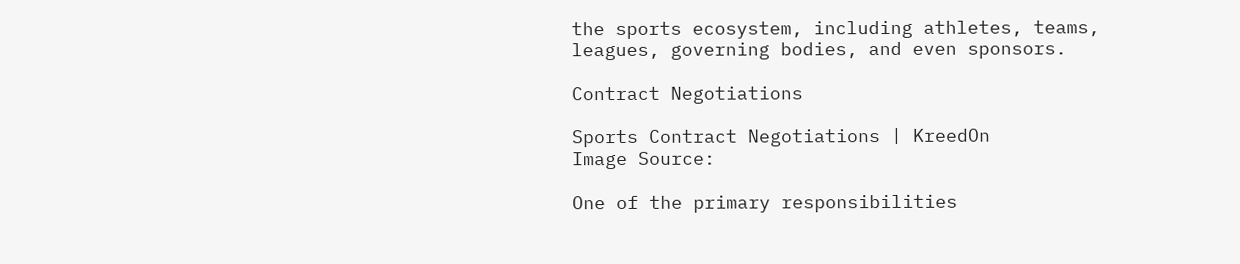the sports ecosystem, including athletes, teams, leagues, governing bodies, and even sponsors.

Contract Negotiations

Sports Contract Negotiations | KreedOn
Image Source:

One of the primary responsibilities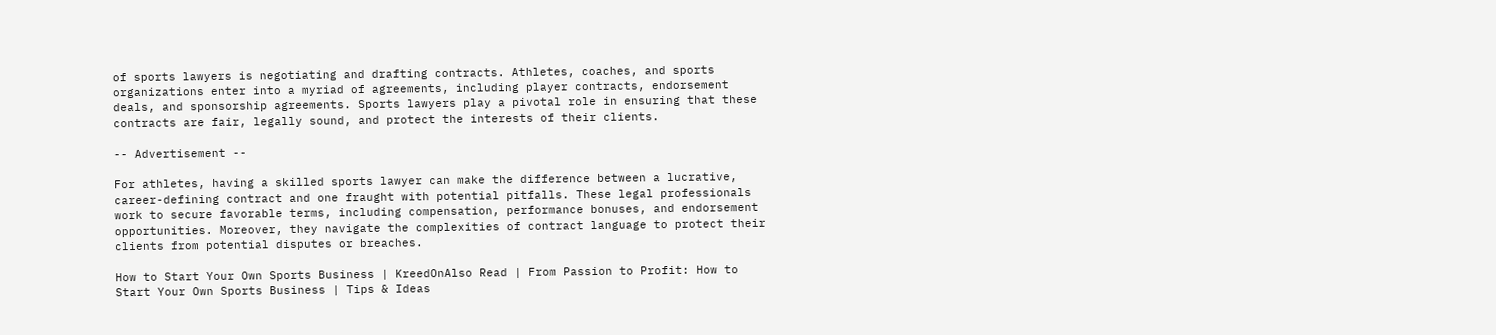of sports lawyers is negotiating and drafting contracts. Athletes, coaches, and sports organizations enter into a myriad of agreements, including player contracts, endorsement deals, and sponsorship agreements. Sports lawyers play a pivotal role in ensuring that these contracts are fair, legally sound, and protect the interests of their clients.

-- Advertisement --

For athletes, having a skilled sports lawyer can make the difference between a lucrative, career-defining contract and one fraught with potential pitfalls. These legal professionals work to secure favorable terms, including compensation, performance bonuses, and endorsement opportunities. Moreover, they navigate the complexities of contract language to protect their clients from potential disputes or breaches.

How to Start Your Own Sports Business | KreedOnAlso Read | From Passion to Profit: How to Start Your Own Sports Business | Tips & Ideas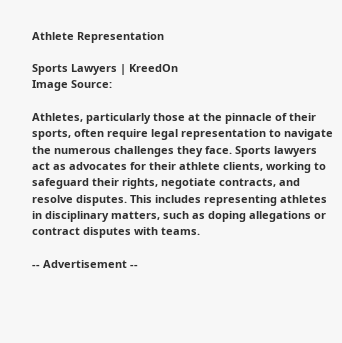Athlete Representation

Sports Lawyers | KreedOn
Image Source:

Athletes, particularly those at the pinnacle of their sports, often require legal representation to navigate the numerous challenges they face. Sports lawyers act as advocates for their athlete clients, working to safeguard their rights, negotiate contracts, and resolve disputes. This includes representing athletes in disciplinary matters, such as doping allegations or contract disputes with teams.

-- Advertisement --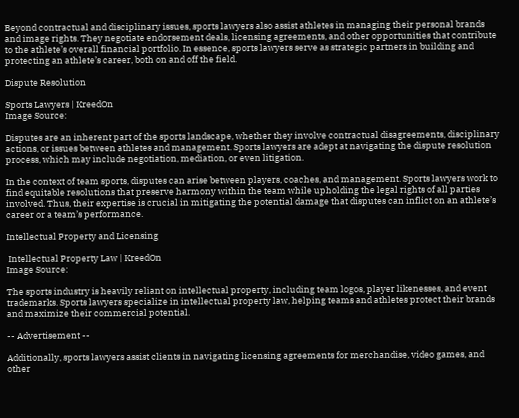Beyond contractual and disciplinary issues, sports lawyers also assist athletes in managing their personal brands and image rights. They negotiate endorsement deals, licensing agreements, and other opportunities that contribute to the athlete’s overall financial portfolio. In essence, sports lawyers serve as strategic partners in building and protecting an athlete’s career, both on and off the field.

Dispute Resolution

Sports Lawyers | KreedOn
Image Source:

Disputes are an inherent part of the sports landscape, whether they involve contractual disagreements, disciplinary actions, or issues between athletes and management. Sports lawyers are adept at navigating the dispute resolution process, which may include negotiation, mediation, or even litigation.

In the context of team sports, disputes can arise between players, coaches, and management. Sports lawyers work to find equitable resolutions that preserve harmony within the team while upholding the legal rights of all parties involved. Thus, their expertise is crucial in mitigating the potential damage that disputes can inflict on an athlete’s career or a team’s performance.

Intellectual Property and Licensing

 Intellectual Property Law | KreedOn
Image Source:

The sports industry is heavily reliant on intellectual property, including team logos, player likenesses, and event trademarks. Sports lawyers specialize in intellectual property law, helping teams and athletes protect their brands and maximize their commercial potential.

-- Advertisement --

Additionally, sports lawyers assist clients in navigating licensing agreements for merchandise, video games, and other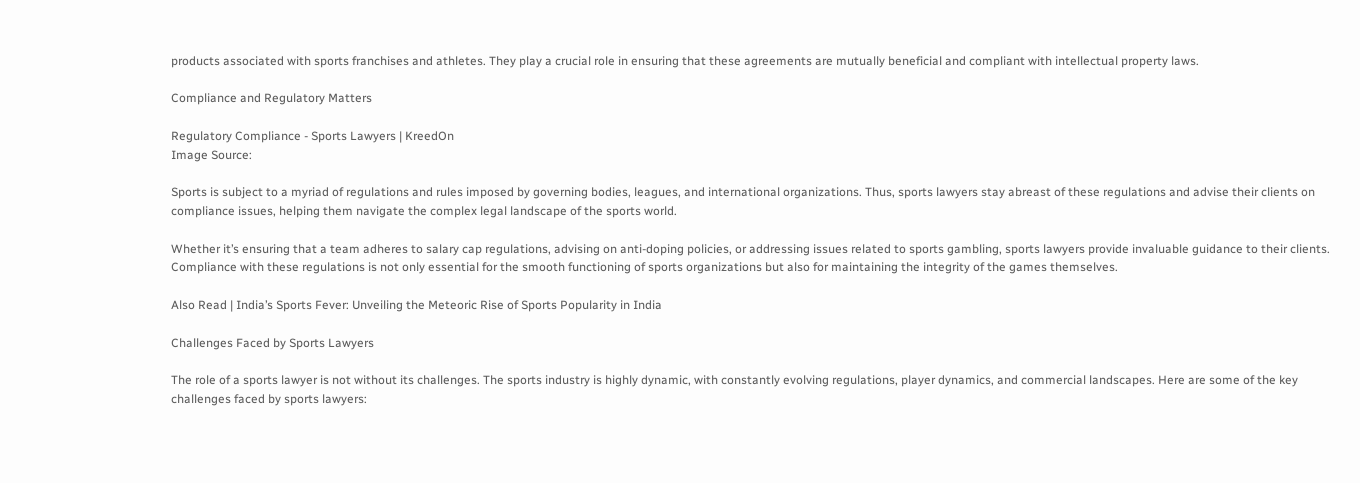products associated with sports franchises and athletes. They play a crucial role in ensuring that these agreements are mutually beneficial and compliant with intellectual property laws.

Compliance and Regulatory Matters

Regulatory Compliance - Sports Lawyers | KreedOn
Image Source:

Sports is subject to a myriad of regulations and rules imposed by governing bodies, leagues, and international organizations. Thus, sports lawyers stay abreast of these regulations and advise their clients on compliance issues, helping them navigate the complex legal landscape of the sports world.

Whether it’s ensuring that a team adheres to salary cap regulations, advising on anti-doping policies, or addressing issues related to sports gambling, sports lawyers provide invaluable guidance to their clients. Compliance with these regulations is not only essential for the smooth functioning of sports organizations but also for maintaining the integrity of the games themselves.

Also Read | India’s Sports Fever: Unveiling the Meteoric Rise of Sports Popularity in India

Challenges Faced by Sports Lawyers

The role of a sports lawyer is not without its challenges. The sports industry is highly dynamic, with constantly evolving regulations, player dynamics, and commercial landscapes. Here are some of the key challenges faced by sports lawyers: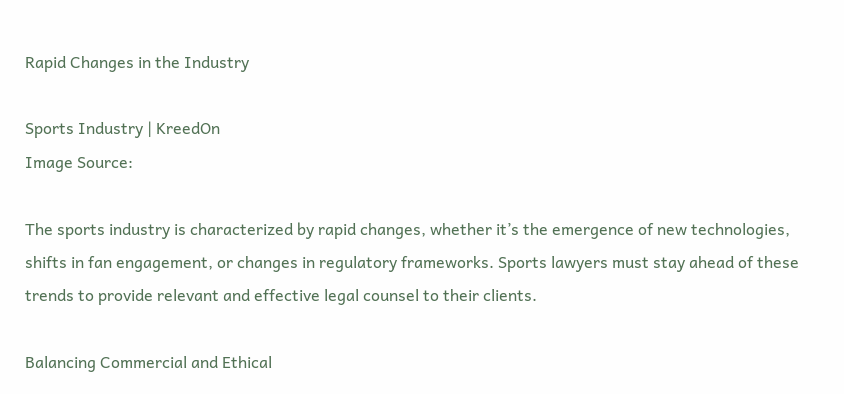Rapid Changes in the Industry

Sports Industry | KreedOn
Image Source:

The sports industry is characterized by rapid changes, whether it’s the emergence of new technologies, shifts in fan engagement, or changes in regulatory frameworks. Sports lawyers must stay ahead of these trends to provide relevant and effective legal counsel to their clients.

Balancing Commercial and Ethical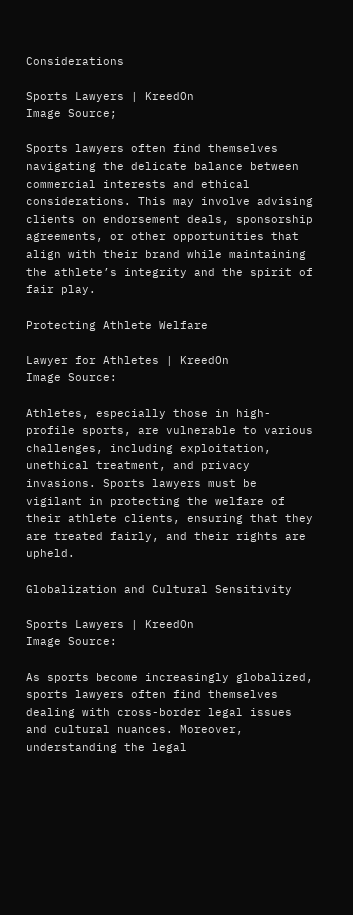Considerations

Sports Lawyers | KreedOn
Image Source;

Sports lawyers often find themselves navigating the delicate balance between commercial interests and ethical considerations. This may involve advising clients on endorsement deals, sponsorship agreements, or other opportunities that align with their brand while maintaining the athlete’s integrity and the spirit of fair play.

Protecting Athlete Welfare

Lawyer for Athletes | KreedOn
Image Source:

Athletes, especially those in high-profile sports, are vulnerable to various challenges, including exploitation, unethical treatment, and privacy invasions. Sports lawyers must be vigilant in protecting the welfare of their athlete clients, ensuring that they are treated fairly, and their rights are upheld.

Globalization and Cultural Sensitivity

Sports Lawyers | KreedOn
Image Source:

As sports become increasingly globalized, sports lawyers often find themselves dealing with cross-border legal issues and cultural nuances. Moreover, understanding the legal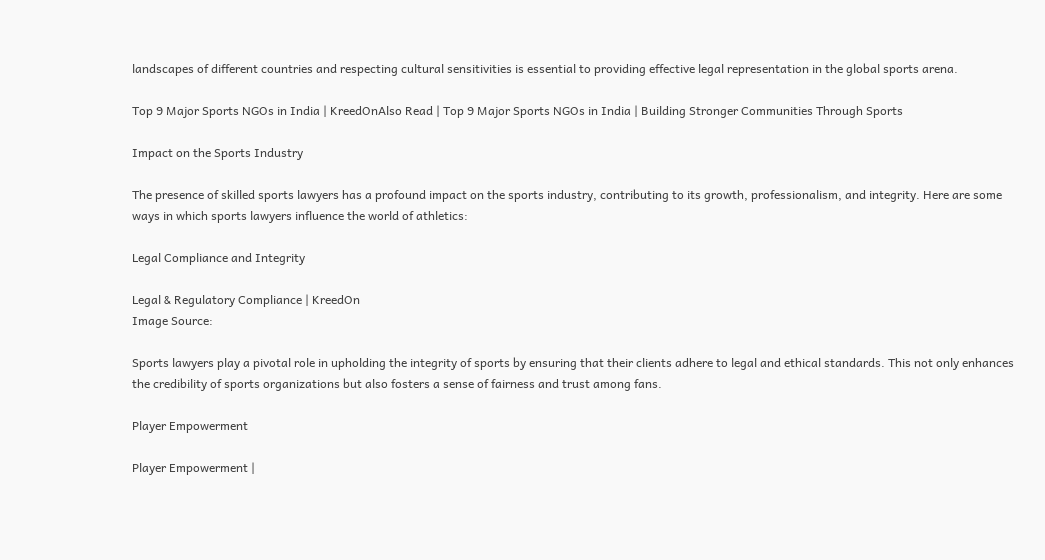landscapes of different countries and respecting cultural sensitivities is essential to providing effective legal representation in the global sports arena.

Top 9 Major Sports NGOs in India | KreedOnAlso Read | Top 9 Major Sports NGOs in India | Building Stronger Communities Through Sports

Impact on the Sports Industry

The presence of skilled sports lawyers has a profound impact on the sports industry, contributing to its growth, professionalism, and integrity. Here are some ways in which sports lawyers influence the world of athletics:

Legal Compliance and Integrity

Legal & Regulatory Compliance | KreedOn
Image Source:

Sports lawyers play a pivotal role in upholding the integrity of sports by ensuring that their clients adhere to legal and ethical standards. This not only enhances the credibility of sports organizations but also fosters a sense of fairness and trust among fans.

Player Empowerment

Player Empowerment |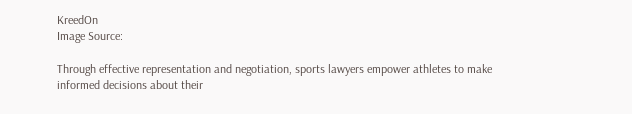KreedOn
Image Source:

Through effective representation and negotiation, sports lawyers empower athletes to make informed decisions about their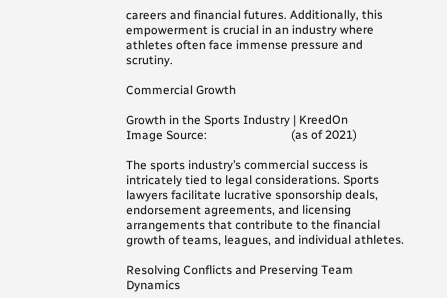careers and financial futures. Additionally, this empowerment is crucial in an industry where athletes often face immense pressure and scrutiny.

Commercial Growth

Growth in the Sports Industry | KreedOn
Image Source:                            (as of 2021)

The sports industry’s commercial success is intricately tied to legal considerations. Sports lawyers facilitate lucrative sponsorship deals, endorsement agreements, and licensing arrangements that contribute to the financial growth of teams, leagues, and individual athletes.

Resolving Conflicts and Preserving Team Dynamics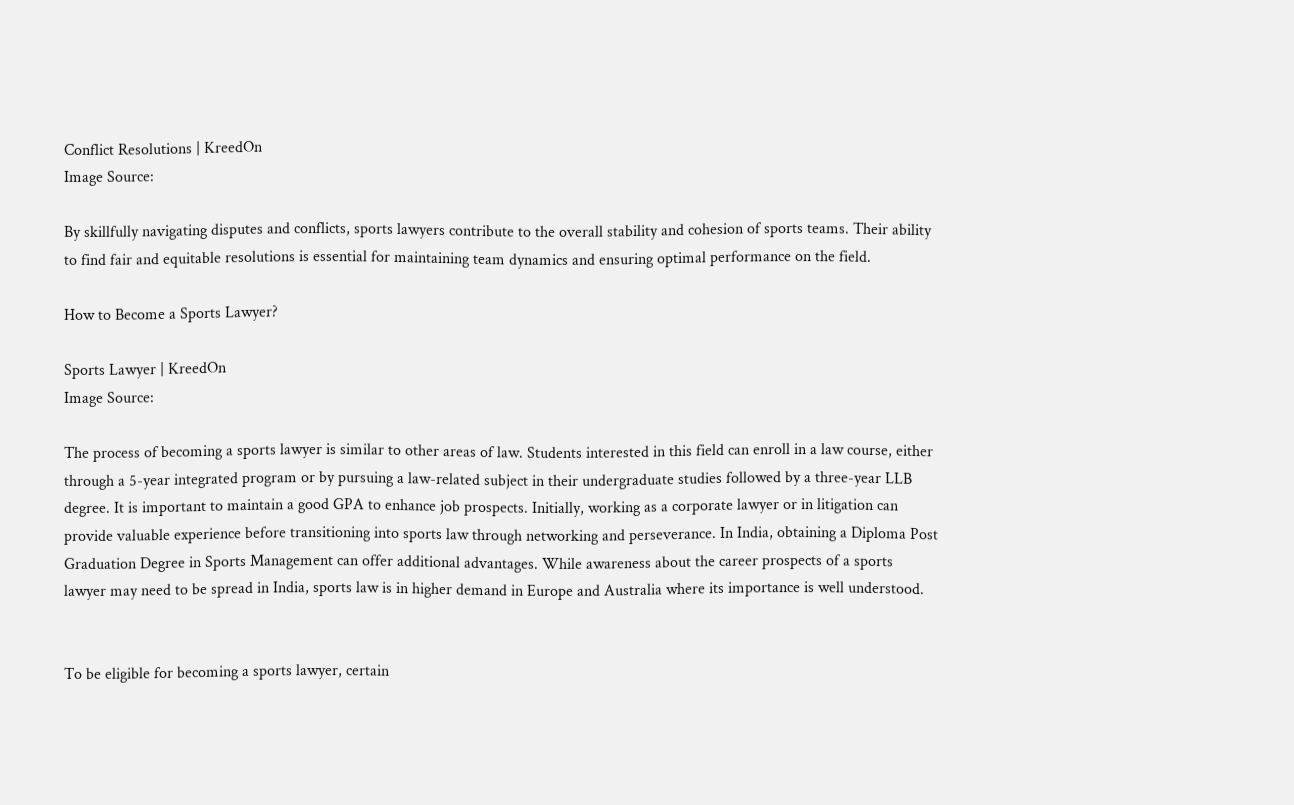Conflict Resolutions | KreedOn
Image Source:

By skillfully navigating disputes and conflicts, sports lawyers contribute to the overall stability and cohesion of sports teams. Their ability to find fair and equitable resolutions is essential for maintaining team dynamics and ensuring optimal performance on the field.

How to Become a Sports Lawyer?

Sports Lawyer | KreedOn
Image Source:

The process of becoming a sports lawyer is similar to other areas of law. Students interested in this field can enroll in a law course, either through a 5-year integrated program or by pursuing a law-related subject in their undergraduate studies followed by a three-year LLB degree. It is important to maintain a good GPA to enhance job prospects. Initially, working as a corporate lawyer or in litigation can provide valuable experience before transitioning into sports law through networking and perseverance. In India, obtaining a Diploma Post Graduation Degree in Sports Management can offer additional advantages. While awareness about the career prospects of a sports lawyer may need to be spread in India, sports law is in higher demand in Europe and Australia where its importance is well understood.


To be eligible for becoming a sports lawyer, certain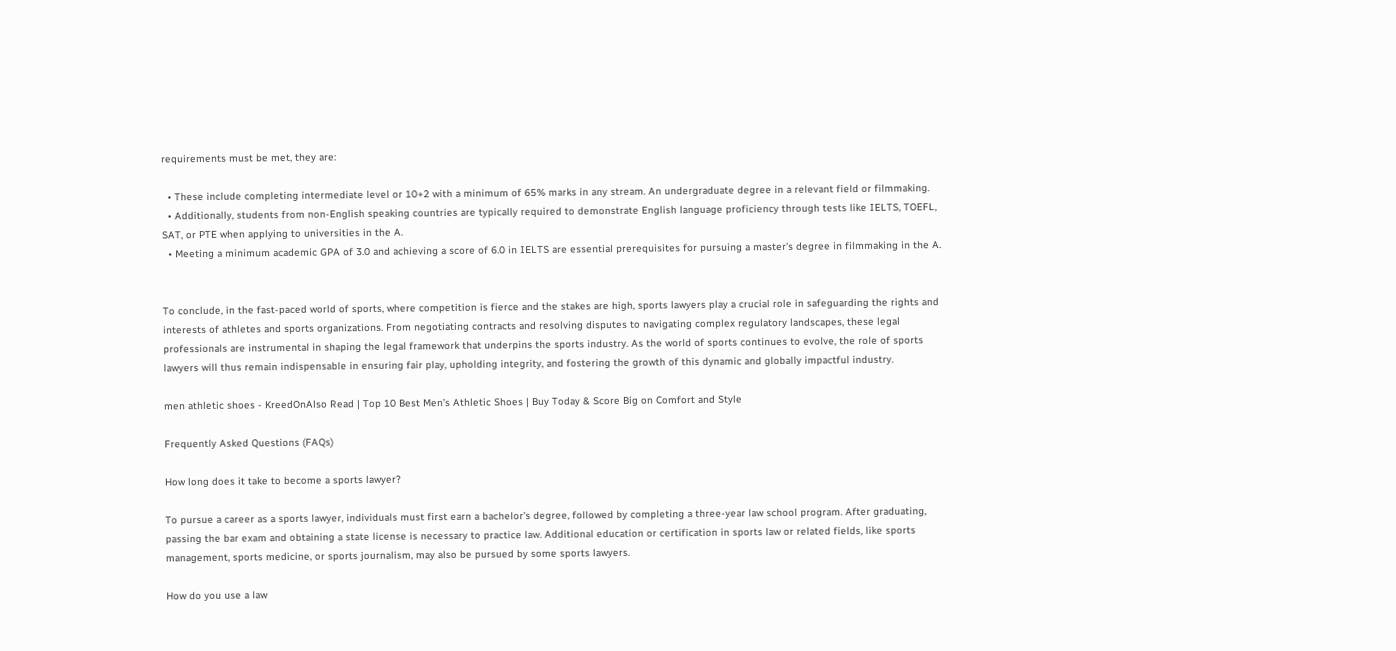requirements must be met, they are:

  • These include completing intermediate level or 10+2 with a minimum of 65% marks in any stream. An undergraduate degree in a relevant field or filmmaking.
  • Additionally, students from non-English speaking countries are typically required to demonstrate English language proficiency through tests like IELTS, TOEFL, SAT, or PTE when applying to universities in the A.
  • Meeting a minimum academic GPA of 3.0 and achieving a score of 6.0 in IELTS are essential prerequisites for pursuing a master’s degree in filmmaking in the A.


To conclude, in the fast-paced world of sports, where competition is fierce and the stakes are high, sports lawyers play a crucial role in safeguarding the rights and interests of athletes and sports organizations. From negotiating contracts and resolving disputes to navigating complex regulatory landscapes, these legal professionals are instrumental in shaping the legal framework that underpins the sports industry. As the world of sports continues to evolve, the role of sports lawyers will thus remain indispensable in ensuring fair play, upholding integrity, and fostering the growth of this dynamic and globally impactful industry.

men athletic shoes - KreedOnAlso Read | Top 10 Best Men’s Athletic Shoes | Buy Today & Score Big on Comfort and Style

Frequently Asked Questions (FAQs)

How long does it take to become a sports lawyer?

To pursue a career as a sports lawyer, individuals must first earn a bachelor’s degree, followed by completing a three-year law school program. After graduating, passing the bar exam and obtaining a state license is necessary to practice law. Additional education or certification in sports law or related fields, like sports management, sports medicine, or sports journalism, may also be pursued by some sports lawyers.

How do you use a law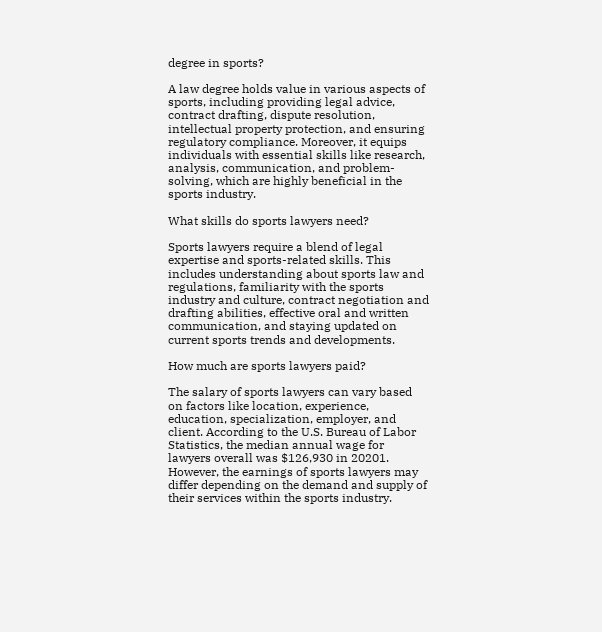degree in sports?

A law degree holds value in various aspects of sports, including providing legal advice, contract drafting, dispute resolution, intellectual property protection, and ensuring regulatory compliance. Moreover, it equips individuals with essential skills like research, analysis, communication, and problem-solving, which are highly beneficial in the sports industry.

What skills do sports lawyers need?

Sports lawyers require a blend of legal expertise and sports-related skills. This includes understanding about sports law and regulations, familiarity with the sports industry and culture, contract negotiation and drafting abilities, effective oral and written communication, and staying updated on current sports trends and developments.

How much are sports lawyers paid?

The salary of sports lawyers can vary based on factors like location, experience, education, specialization, employer, and client. According to the U.S. Bureau of Labor Statistics, the median annual wage for lawyers overall was $126,930 in 20201. However, the earnings of sports lawyers may differ depending on the demand and supply of their services within the sports industry.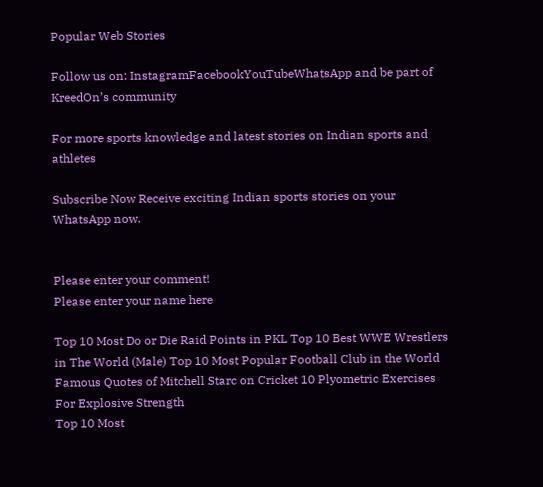Popular Web Stories

Follow us on: InstagramFacebookYouTubeWhatsApp and be part of KreedOn’s community

For more sports knowledge and latest stories on Indian sports and athletes

Subscribe Now Receive exciting Indian sports stories on your WhatsApp now.


Please enter your comment!
Please enter your name here

Top 10 Most Do or Die Raid Points in PKL Top 10 Best WWE Wrestlers in The World (Male) Top 10 Most Popular Football Club in the World Famous Quotes of Mitchell Starc on Cricket 10 Plyometric Exercises For Explosive Strength
Top 10 Most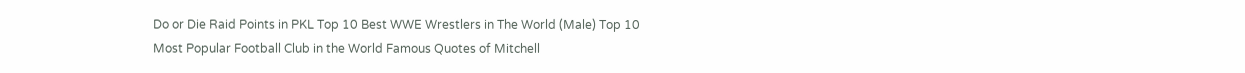Do or Die Raid Points in PKL Top 10 Best WWE Wrestlers in The World (Male) Top 10 Most Popular Football Club in the World Famous Quotes of Mitchell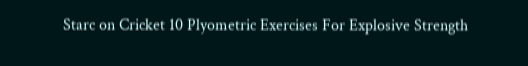Starc on Cricket 10 Plyometric Exercises For Explosive Strength